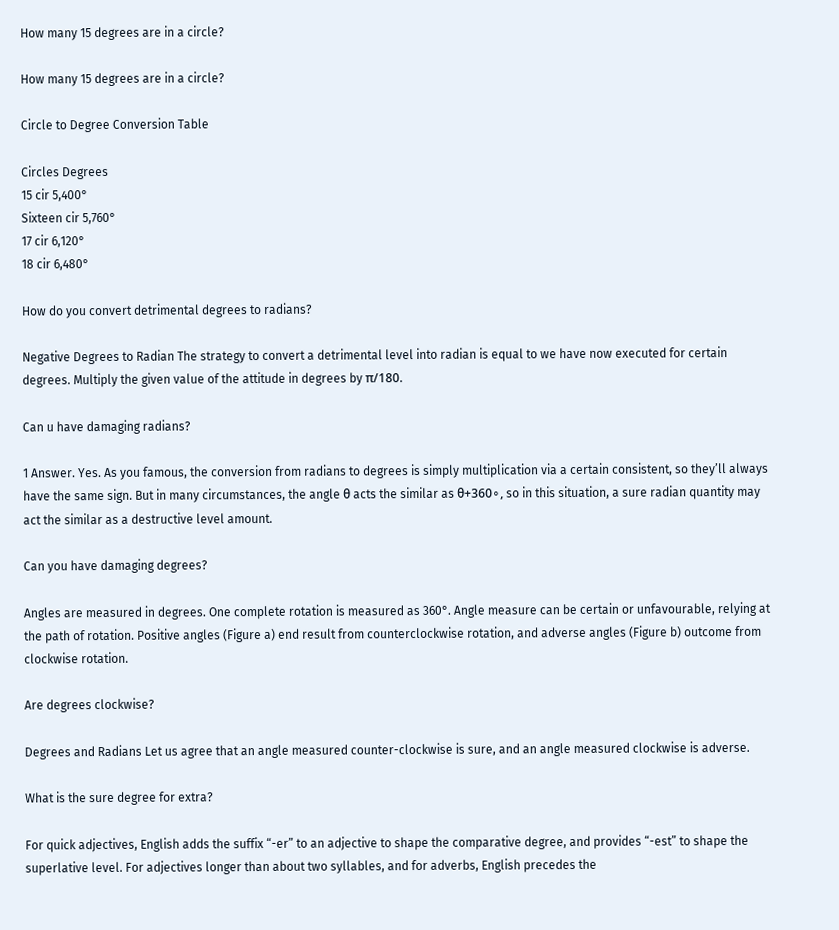How many 15 degrees are in a circle?

How many 15 degrees are in a circle?

Circle to Degree Conversion Table

Circles Degrees
15 cir 5,400°
Sixteen cir 5,760°
17 cir 6,120°
18 cir 6,480°

How do you convert detrimental degrees to radians?

Negative Degrees to Radian The strategy to convert a detrimental level into radian is equal to we have now executed for certain degrees. Multiply the given value of the attitude in degrees by π/180.

Can u have damaging radians?

1 Answer. Yes. As you famous, the conversion from radians to degrees is simply multiplication via a certain consistent, so they’ll always have the same sign. But in many circumstances, the angle θ acts the similar as θ+360∘, so in this situation, a sure radian quantity may act the similar as a destructive level amount.

Can you have damaging degrees?

Angles are measured in degrees. One complete rotation is measured as 360°. Angle measure can be certain or unfavourable, relying at the path of rotation. Positive angles (Figure a) end result from counterclockwise rotation, and adverse angles (Figure b) outcome from clockwise rotation.

Are degrees clockwise?

Degrees and Radians Let us agree that an angle measured counter-clockwise is sure, and an angle measured clockwise is adverse.

What is the sure degree for extra?

For quick adjectives, English adds the suffix “-er” to an adjective to shape the comparative degree, and provides “-est” to shape the superlative level. For adjectives longer than about two syllables, and for adverbs, English precedes the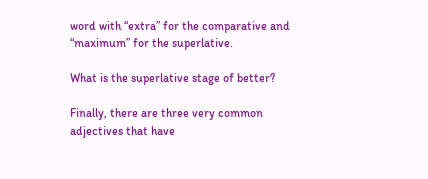word with “extra” for the comparative and “maximum” for the superlative.

What is the superlative stage of better?

Finally, there are three very common adjectives that have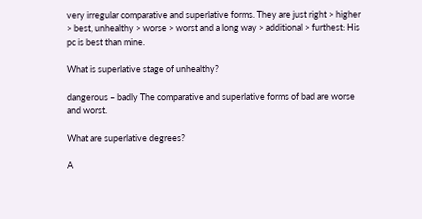very irregular comparative and superlative forms. They are just right > higher > best, unhealthy > worse > worst and a long way > additional > furthest: His pc is best than mine.

What is superlative stage of unhealthy?

dangerous – badly The comparative and superlative forms of bad are worse and worst.

What are superlative degrees?

A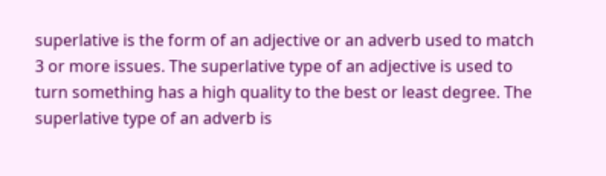superlative is the form of an adjective or an adverb used to match 3 or more issues. The superlative type of an adjective is used to turn something has a high quality to the best or least degree. The superlative type of an adverb is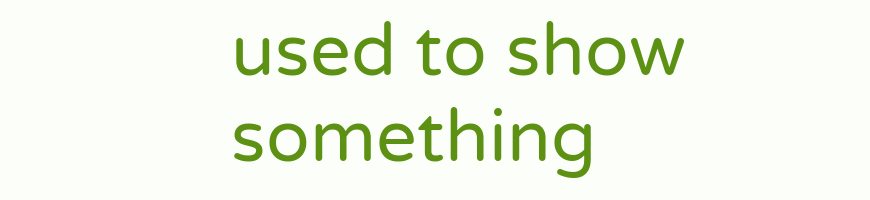used to show something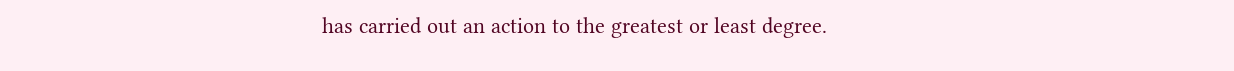has carried out an action to the greatest or least degree.